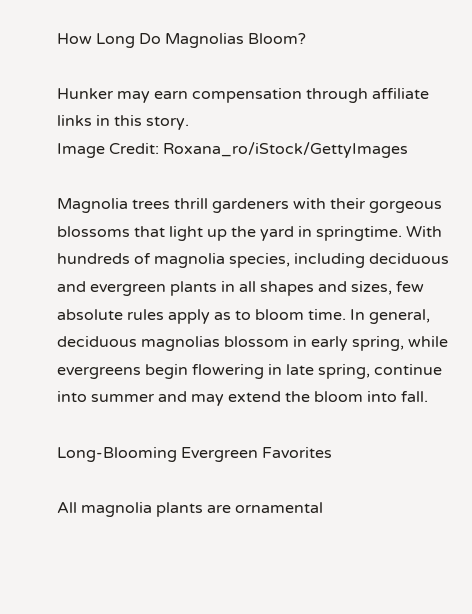How Long Do Magnolias Bloom?

Hunker may earn compensation through affiliate links in this story.
Image Credit: Roxana_ro/iStock/GettyImages

Magnolia trees thrill gardeners with their gorgeous blossoms that light up the yard in springtime. With hundreds of magnolia species, including deciduous and evergreen plants in all shapes and sizes, few absolute rules apply as to bloom time. In general, deciduous magnolias blossom in early spring, while evergreens begin flowering in late spring, continue into summer and may extend the bloom into fall.

Long-Blooming Evergreen Favorites

All magnolia plants are ornamental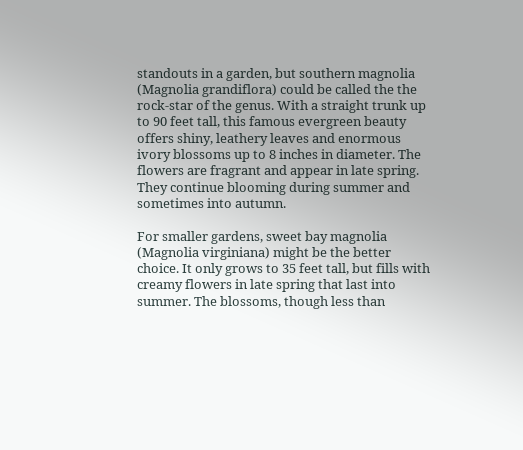standouts in a garden, but southern magnolia (Magnolia grandiflora) could be called the the rock-star of the genus. With a straight trunk up to 90 feet tall, this famous evergreen beauty offers shiny, leathery leaves and enormous ivory blossoms up to 8 inches in diameter. The flowers are fragrant and appear in late spring. They continue blooming during summer and sometimes into autumn.

For smaller gardens, sweet bay magnolia (Magnolia virginiana) might be the better choice. It only grows to 35 feet tall, but fills with creamy flowers in late spring that last into summer. The blossoms, though less than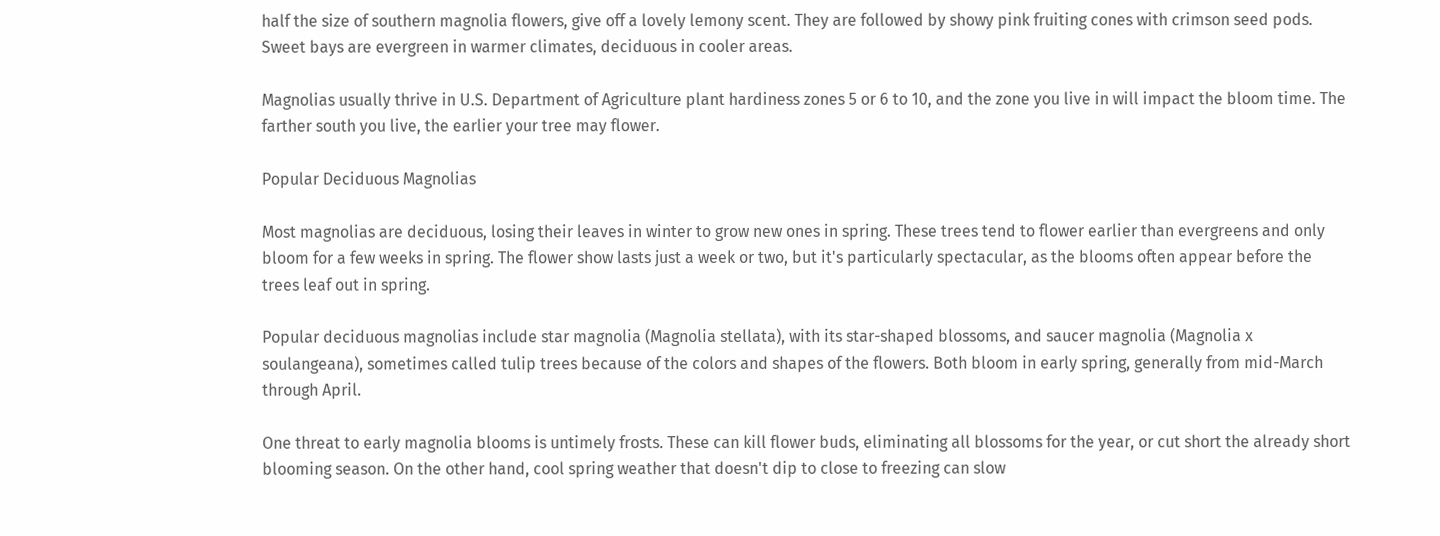half the size of southern magnolia flowers, give off a lovely lemony scent. They are followed by showy pink fruiting cones with crimson seed pods. Sweet bays are evergreen in warmer climates, deciduous in cooler areas.

Magnolias usually thrive in U.S. Department of Agriculture plant hardiness zones 5 or 6 to 10, and the zone you live in will impact the bloom time. The farther south you live, the earlier your tree may flower.

Popular Deciduous Magnolias

Most magnolias are deciduous, losing their leaves in winter to grow new ones in spring. These trees tend to flower earlier than evergreens and only bloom for a few weeks in spring. The flower show lasts just a week or two, but it's particularly spectacular, as the blooms often appear before the trees leaf out in spring.

Popular deciduous magnolias include star magnolia (Magnolia stellata), with its star-shaped blossoms, and saucer magnolia (Magnolia x soulangeana), sometimes called tulip trees because of the colors and shapes of the flowers. Both bloom in early spring, generally from mid-March through April.

One threat to early magnolia blooms is untimely frosts. These can kill flower buds, eliminating all blossoms for the year, or cut short the already short blooming season. On the other hand, cool spring weather that doesn't dip to close to freezing can slow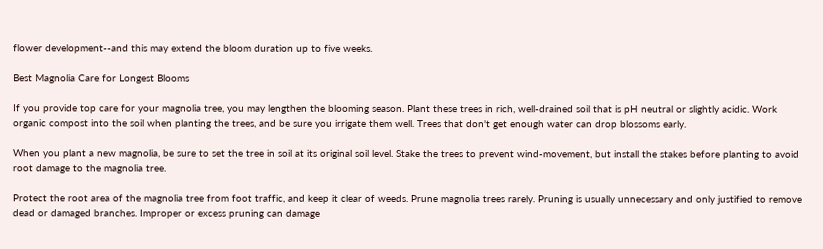flower development--and this may extend the bloom duration up to five weeks.

Best Magnolia Care for Longest Blooms

If you provide top care for your magnolia tree, you may lengthen the blooming season. Plant these trees in rich, well-drained soil that is pH neutral or slightly acidic. Work organic compost into the soil when planting the trees, and be sure you irrigate them well. Trees that don't get enough water can drop blossoms early.

When you plant a new magnolia, be sure to set the tree in soil at its original soil level. Stake the trees to prevent wind-movement, but install the stakes before planting to avoid root damage to the magnolia tree.

Protect the root area of the magnolia tree from foot traffic, and keep it clear of weeds. Prune magnolia trees rarely. Pruning is usually unnecessary and only justified to remove dead or damaged branches. Improper or excess pruning can damage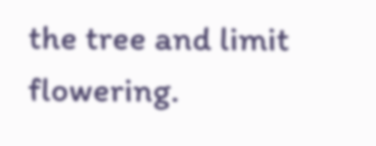the tree and limit flowering.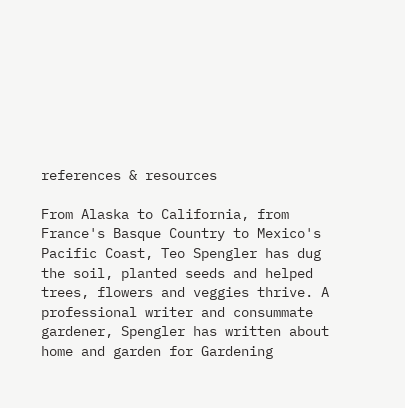references & resources

From Alaska to California, from France's Basque Country to Mexico's Pacific Coast, Teo Spengler has dug the soil, planted seeds and helped trees, flowers and veggies thrive. A professional writer and consummate gardener, Spengler has written about home and garden for Gardening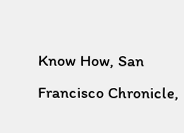Know How, San Francisco Chronicle,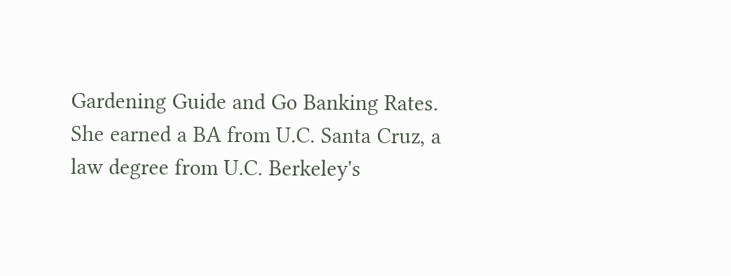Gardening Guide and Go Banking Rates. She earned a BA from U.C. Santa Cruz, a law degree from U.C. Berkeley's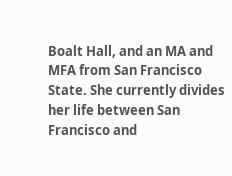Boalt Hall, and an MA and MFA from San Francisco State. She currently divides her life between San Francisco and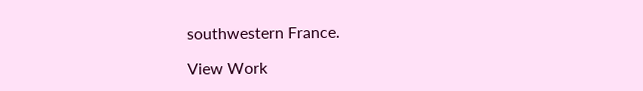southwestern France.

View Work